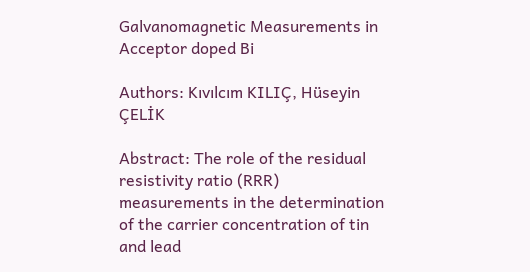Galvanomagnetic Measurements in Acceptor doped Bi

Authors: Kıvılcım KILIÇ, Hüseyin ÇELİK

Abstract: The role of the residual resistivity ratio (RRR) measurements in the determination of the carrier concentration of tin and lead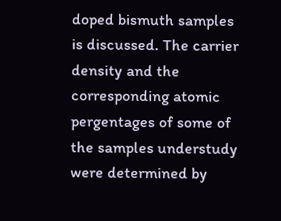doped bismuth samples is discussed. The carrier density and the corresponding atomic pergentages of some of the samples understudy were determined by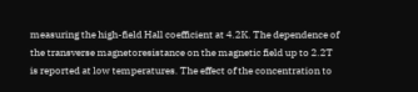measuring the high-field Hall coefficient at 4.2K. The dependence of the transverse magnetoresistance on the magnetic field up to 2.2T is reported at low temperatures. The effect of the concentration to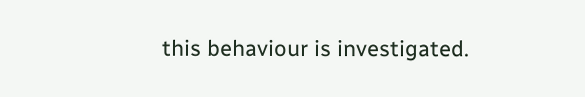this behaviour is investigated.